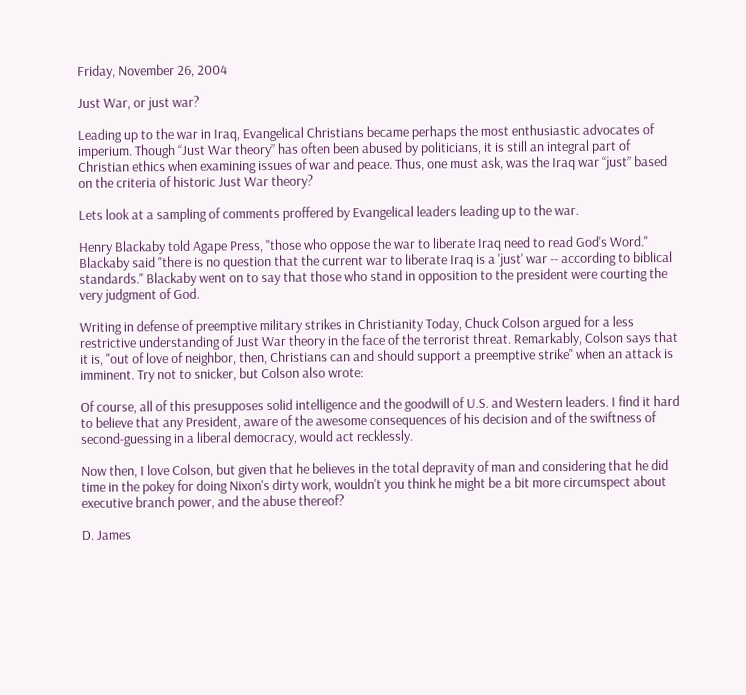Friday, November 26, 2004

Just War, or just war?

Leading up to the war in Iraq, Evangelical Christians became perhaps the most enthusiastic advocates of imperium. Though “Just War theory” has often been abused by politicians, it is still an integral part of Christian ethics when examining issues of war and peace. Thus, one must ask, was the Iraq war “just” based on the criteria of historic Just War theory?

Lets look at a sampling of comments proffered by Evangelical leaders leading up to the war.

Henry Blackaby told Agape Press, "those who oppose the war to liberate Iraq need to read God's Word." Blackaby said "there is no question that the current war to liberate Iraq is a 'just' war -- according to biblical standards." Blackaby went on to say that those who stand in opposition to the president were courting the very judgment of God.

Writing in defense of preemptive military strikes in Christianity Today, Chuck Colson argued for a less restrictive understanding of Just War theory in the face of the terrorist threat. Remarkably, Colson says that it is, "out of love of neighbor, then, Christians can and should support a preemptive strike" when an attack is imminent. Try not to snicker, but Colson also wrote:

Of course, all of this presupposes solid intelligence and the goodwill of U.S. and Western leaders. I find it hard to believe that any President, aware of the awesome consequences of his decision and of the swiftness of second-guessing in a liberal democracy, would act recklessly.

Now then, I love Colson, but given that he believes in the total depravity of man and considering that he did time in the pokey for doing Nixon's dirty work, wouldn't you think he might be a bit more circumspect about executive branch power, and the abuse thereof?

D. James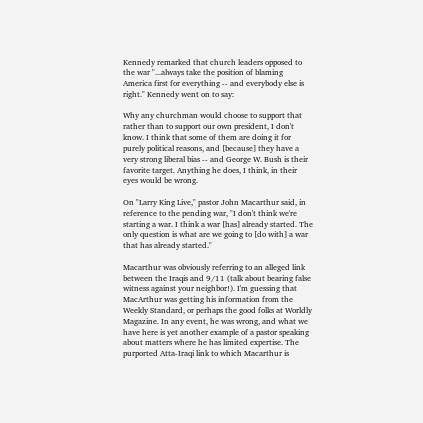Kennedy remarked that church leaders opposed to the war "...always take the position of blaming America first for everything -- and everybody else is right." Kennedy went on to say:

Why any churchman would choose to support that rather than to support our own president, I don't know. I think that some of them are doing it for purely political reasons, and [because] they have a very strong liberal bias -- and George W. Bush is their favorite target. Anything he does, I think, in their eyes would be wrong.

On "Larry King Live," pastor John Macarthur said, in reference to the pending war, "I don't think we're starting a war. I think a war [has] already started. The only question is what are we going to [do with] a war that has already started."

Macarthur was obviously referring to an alleged link between the Iraqis and 9/11 (talk about bearing false witness against your neighbor!). I'm guessing that MacArthur was getting his information from the Weekly Standard, or perhaps the good folks at Worldly Magazine. In any event, he was wrong, and what we have here is yet another example of a pastor speaking about matters where he has limited expertise. The purported Atta-Iraqi link to which Macarthur is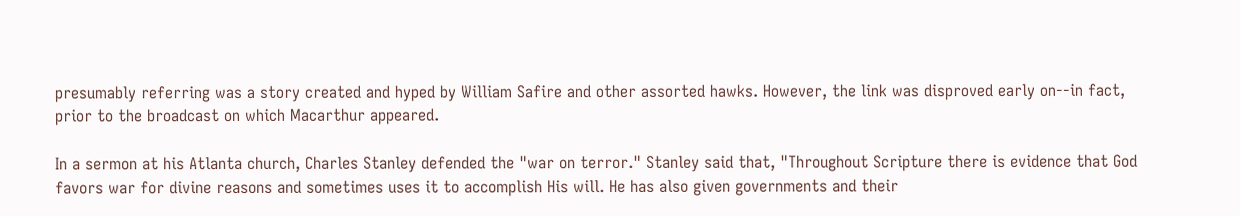presumably referring was a story created and hyped by William Safire and other assorted hawks. However, the link was disproved early on--in fact, prior to the broadcast on which Macarthur appeared.

In a sermon at his Atlanta church, Charles Stanley defended the "war on terror." Stanley said that, "Throughout Scripture there is evidence that God favors war for divine reasons and sometimes uses it to accomplish His will. He has also given governments and their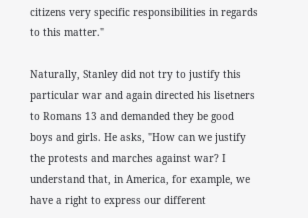citizens very specific responsibilities in regards to this matter."

Naturally, Stanley did not try to justify this particular war and again directed his lisetners to Romans 13 and demanded they be good boys and girls. He asks, "How can we justify the protests and marches against war? I understand that, in America, for example, we have a right to express our different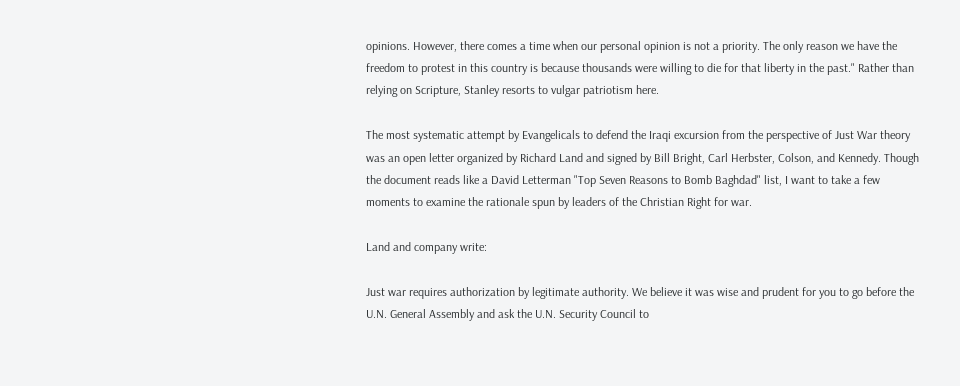opinions. However, there comes a time when our personal opinion is not a priority. The only reason we have the freedom to protest in this country is because thousands were willing to die for that liberty in the past." Rather than relying on Scripture, Stanley resorts to vulgar patriotism here.

The most systematic attempt by Evangelicals to defend the Iraqi excursion from the perspective of Just War theory was an open letter organized by Richard Land and signed by Bill Bright, Carl Herbster, Colson, and Kennedy. Though the document reads like a David Letterman "Top Seven Reasons to Bomb Baghdad" list, I want to take a few moments to examine the rationale spun by leaders of the Christian Right for war.

Land and company write:

Just war requires authorization by legitimate authority. We believe it was wise and prudent for you to go before the U.N. General Assembly and ask the U.N. Security Council to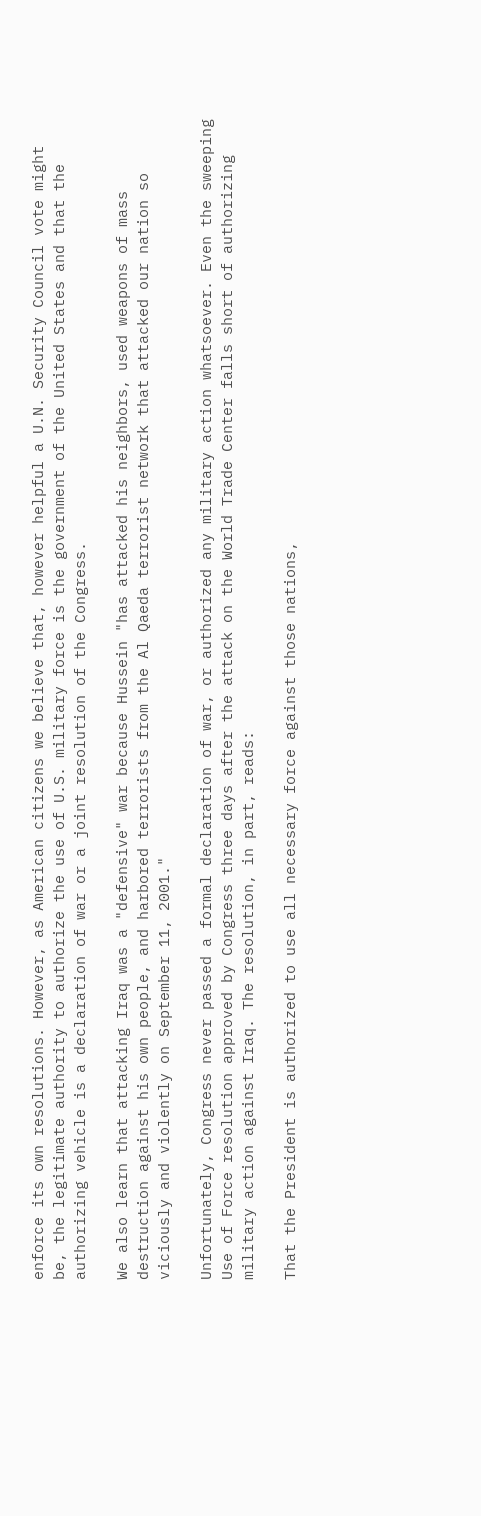enforce its own resolutions. However, as American citizens we believe that, however helpful a U.N. Security Council vote might be, the legitimate authority to authorize the use of U.S. military force is the government of the United States and that the authorizing vehicle is a declaration of war or a joint resolution of the Congress.

We also learn that attacking Iraq was a "defensive" war because Hussein "has attacked his neighbors, used weapons of mass destruction against his own people, and harbored terrorists from the Al Qaeda terrorist network that attacked our nation so viciously and violently on September 11, 2001."

Unfortunately, Congress never passed a formal declaration of war, or authorized any military action whatsoever. Even the sweeping Use of Force resolution approved by Congress three days after the attack on the World Trade Center falls short of authorizing military action against Iraq. The resolution, in part, reads:

That the President is authorized to use all necessary force against those nations,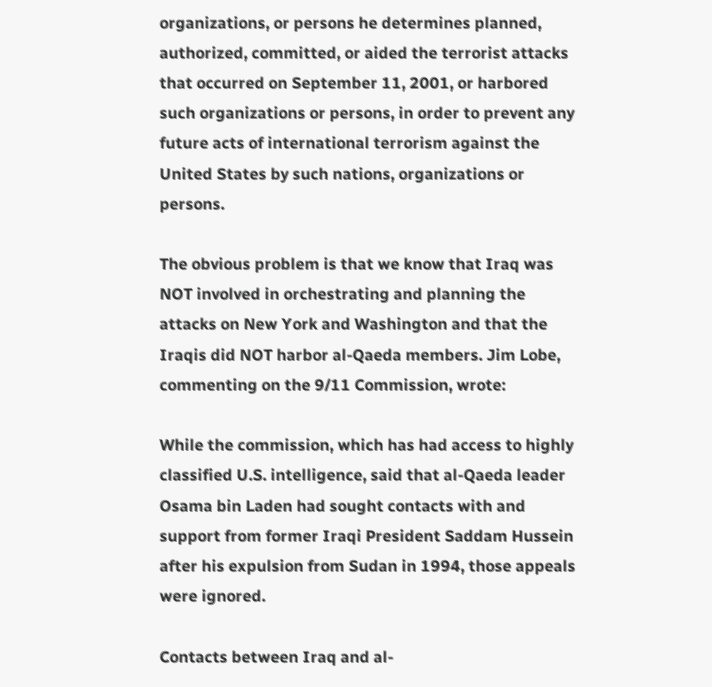organizations, or persons he determines planned, authorized, committed, or aided the terrorist attacks that occurred on September 11, 2001, or harbored such organizations or persons, in order to prevent any future acts of international terrorism against the United States by such nations, organizations or persons.

The obvious problem is that we know that Iraq was NOT involved in orchestrating and planning the attacks on New York and Washington and that the Iraqis did NOT harbor al-Qaeda members. Jim Lobe, commenting on the 9/11 Commission, wrote:

While the commission, which has had access to highly classified U.S. intelligence, said that al-Qaeda leader Osama bin Laden had sought contacts with and support from former Iraqi President Saddam Hussein after his expulsion from Sudan in 1994, those appeals were ignored.

Contacts between Iraq and al-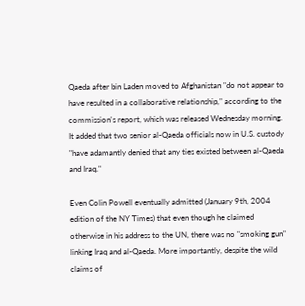Qaeda after bin Laden moved to Afghanistan "do not appear to have resulted in a collaborative relationship," according to the commission's report, which was released Wednesday morning. It added that two senior al-Qaeda officials now in U.S. custody "have adamantly denied that any ties existed between al-Qaeda and Iraq."

Even Colin Powell eventually admitted (January 9th, 2004 edition of the NY Times) that even though he claimed otherwise in his address to the UN, there was no "smoking gun" linking Iraq and al-Qaeda. More importantly, despite the wild claims of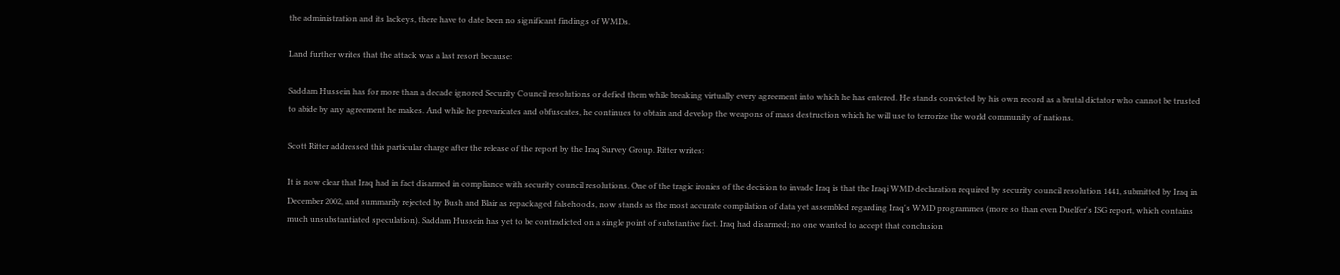the administration and its lackeys, there have to date been no significant findings of WMDs.

Land further writes that the attack was a last resort because:

Saddam Hussein has for more than a decade ignored Security Council resolutions or defied them while breaking virtually every agreement into which he has entered. He stands convicted by his own record as a brutal dictator who cannot be trusted to abide by any agreement he makes. And while he prevaricates and obfuscates, he continues to obtain and develop the weapons of mass destruction which he will use to terrorize the world community of nations.

Scott Ritter addressed this particular charge after the release of the report by the Iraq Survey Group. Ritter writes:

It is now clear that Iraq had in fact disarmed in compliance with security council resolutions. One of the tragic ironies of the decision to invade Iraq is that the Iraqi WMD declaration required by security council resolution 1441, submitted by Iraq in December 2002, and summarily rejected by Bush and Blair as repackaged falsehoods, now stands as the most accurate compilation of data yet assembled regarding Iraq's WMD programmes (more so than even Duelfer's ISG report, which contains much unsubstantiated speculation). Saddam Hussein has yet to be contradicted on a single point of substantive fact. Iraq had disarmed; no one wanted to accept that conclusion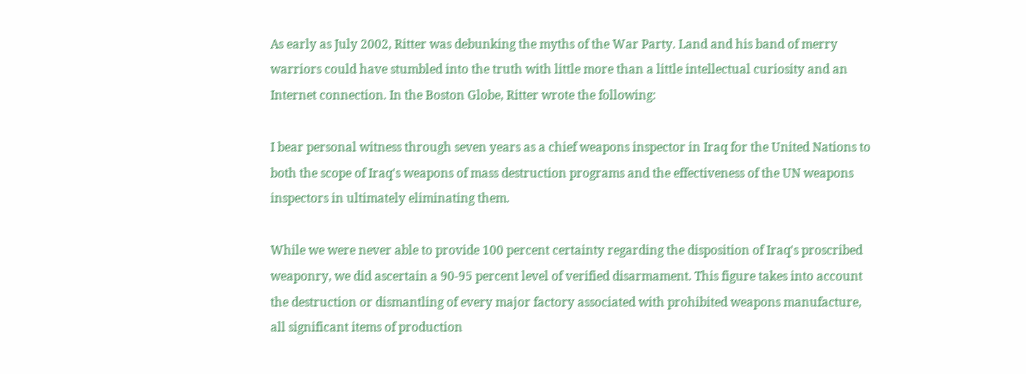As early as July 2002, Ritter was debunking the myths of the War Party. Land and his band of merry warriors could have stumbled into the truth with little more than a little intellectual curiosity and an Internet connection. In the Boston Globe, Ritter wrote the following:

I bear personal witness through seven years as a chief weapons inspector in Iraq for the United Nations to both the scope of Iraq's weapons of mass destruction programs and the effectiveness of the UN weapons inspectors in ultimately eliminating them.

While we were never able to provide 100 percent certainty regarding the disposition of Iraq's proscribed weaponry, we did ascertain a 90-95 percent level of verified disarmament. This figure takes into account the destruction or dismantling of every major factory associated with prohibited weapons manufacture, all significant items of production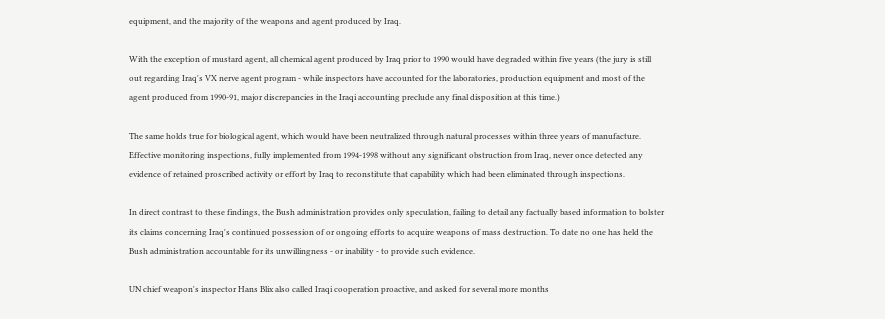equipment, and the majority of the weapons and agent produced by Iraq.

With the exception of mustard agent, all chemical agent produced by Iraq prior to 1990 would have degraded within five years (the jury is still out regarding Iraq's VX nerve agent program - while inspectors have accounted for the laboratories, production equipment and most of the agent produced from 1990-91, major discrepancies in the Iraqi accounting preclude any final disposition at this time.)

The same holds true for biological agent, which would have been neutralized through natural processes within three years of manufacture. Effective monitoring inspections, fully implemented from 1994-1998 without any significant obstruction from Iraq, never once detected any evidence of retained proscribed activity or effort by Iraq to reconstitute that capability which had been eliminated through inspections.

In direct contrast to these findings, the Bush administration provides only speculation, failing to detail any factually based information to bolster its claims concerning Iraq's continued possession of or ongoing efforts to acquire weapons of mass destruction. To date no one has held the Bush administration accountable for its unwillingness - or inability - to provide such evidence.

UN chief weapon's inspector Hans Blix also called Iraqi cooperation proactive, and asked for several more months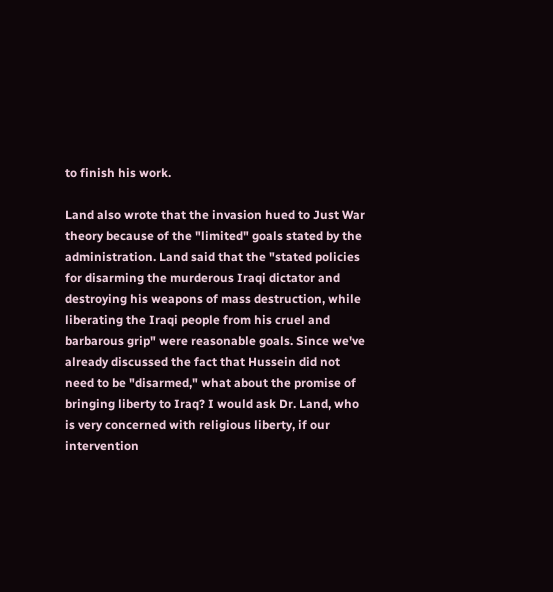to finish his work.

Land also wrote that the invasion hued to Just War theory because of the "limited" goals stated by the administration. Land said that the "stated policies for disarming the murderous Iraqi dictator and destroying his weapons of mass destruction, while liberating the Iraqi people from his cruel and barbarous grip" were reasonable goals. Since we've already discussed the fact that Hussein did not need to be "disarmed," what about the promise of bringing liberty to Iraq? I would ask Dr. Land, who is very concerned with religious liberty, if our intervention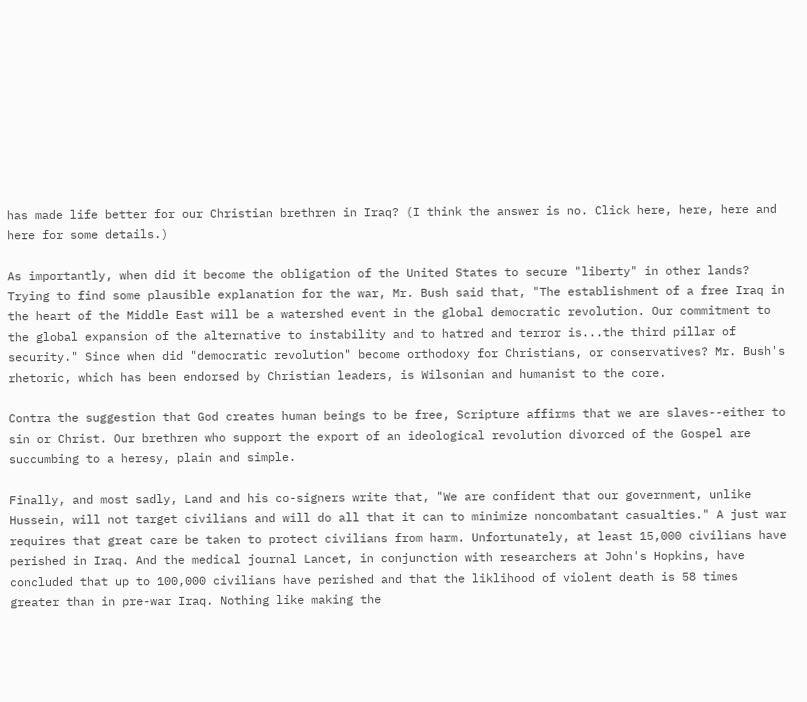has made life better for our Christian brethren in Iraq? (I think the answer is no. Click here, here, here and here for some details.)

As importantly, when did it become the obligation of the United States to secure "liberty" in other lands? Trying to find some plausible explanation for the war, Mr. Bush said that, "The establishment of a free Iraq in the heart of the Middle East will be a watershed event in the global democratic revolution. Our commitment to the global expansion of the alternative to instability and to hatred and terror is...the third pillar of security." Since when did "democratic revolution" become orthodoxy for Christians, or conservatives? Mr. Bush's rhetoric, which has been endorsed by Christian leaders, is Wilsonian and humanist to the core.

Contra the suggestion that God creates human beings to be free, Scripture affirms that we are slaves--either to sin or Christ. Our brethren who support the export of an ideological revolution divorced of the Gospel are succumbing to a heresy, plain and simple.

Finally, and most sadly, Land and his co-signers write that, "We are confident that our government, unlike Hussein, will not target civilians and will do all that it can to minimize noncombatant casualties." A just war requires that great care be taken to protect civilians from harm. Unfortunately, at least 15,000 civilians have perished in Iraq. And the medical journal Lancet, in conjunction with researchers at John's Hopkins, have concluded that up to 100,000 civilians have perished and that the liklihood of violent death is 58 times greater than in pre-war Iraq. Nothing like making the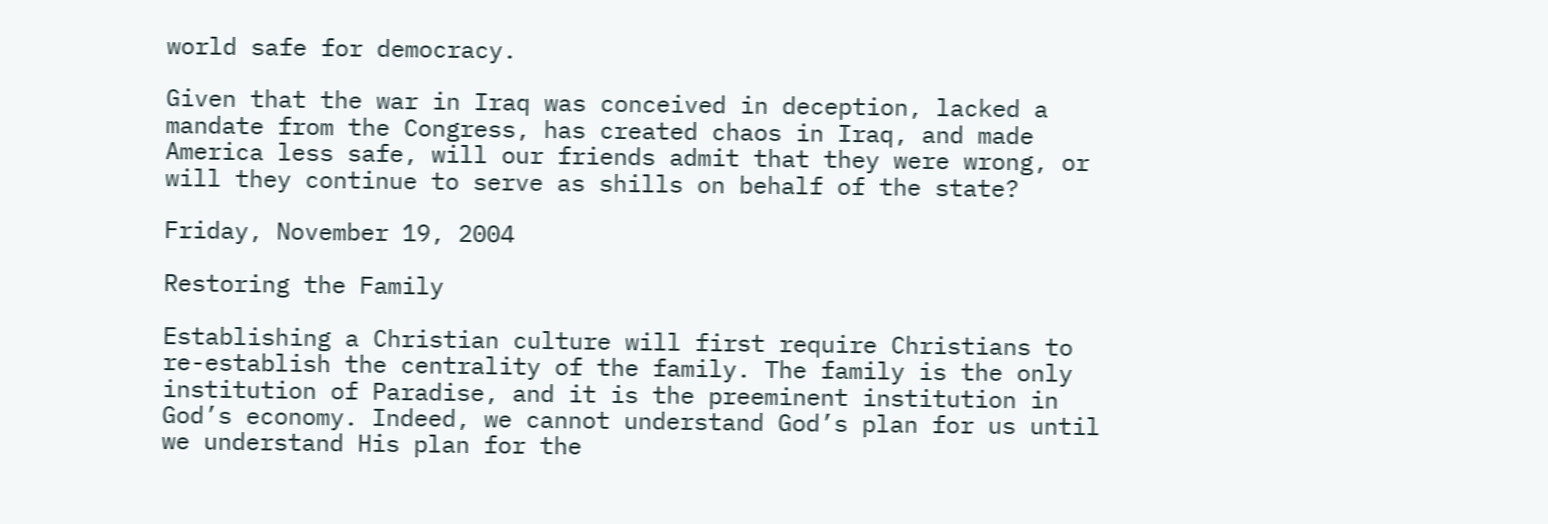world safe for democracy.

Given that the war in Iraq was conceived in deception, lacked a mandate from the Congress, has created chaos in Iraq, and made America less safe, will our friends admit that they were wrong, or will they continue to serve as shills on behalf of the state?

Friday, November 19, 2004

Restoring the Family

Establishing a Christian culture will first require Christians to re-establish the centrality of the family. The family is the only institution of Paradise, and it is the preeminent institution in God’s economy. Indeed, we cannot understand God’s plan for us until we understand His plan for the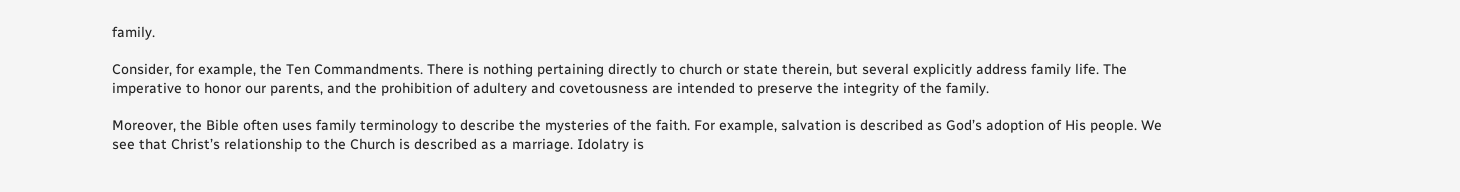family.

Consider, for example, the Ten Commandments. There is nothing pertaining directly to church or state therein, but several explicitly address family life. The imperative to honor our parents, and the prohibition of adultery and covetousness are intended to preserve the integrity of the family.

Moreover, the Bible often uses family terminology to describe the mysteries of the faith. For example, salvation is described as God’s adoption of His people. We see that Christ’s relationship to the Church is described as a marriage. Idolatry is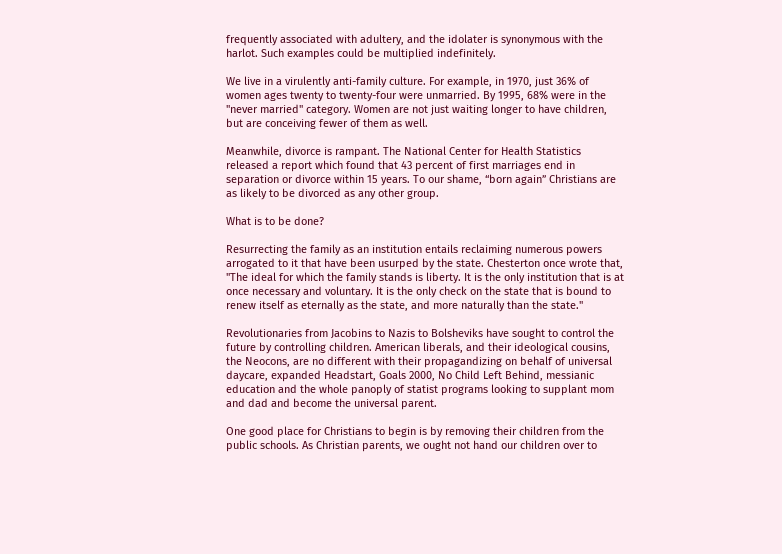frequently associated with adultery, and the idolater is synonymous with the harlot. Such examples could be multiplied indefinitely.

We live in a virulently anti-family culture. For example, in 1970, just 36% of women ages twenty to twenty-four were unmarried. By 1995, 68% were in the "never married" category. Women are not just waiting longer to have children, but are conceiving fewer of them as well.

Meanwhile, divorce is rampant. The National Center for Health Statistics released a report which found that 43 percent of first marriages end in separation or divorce within 15 years. To our shame, “born again” Christians are as likely to be divorced as any other group.

What is to be done?

Resurrecting the family as an institution entails reclaiming numerous powers arrogated to it that have been usurped by the state. Chesterton once wrote that, "The ideal for which the family stands is liberty. It is the only institution that is at once necessary and voluntary. It is the only check on the state that is bound to renew itself as eternally as the state, and more naturally than the state."

Revolutionaries from Jacobins to Nazis to Bolsheviks have sought to control the future by controlling children. American liberals, and their ideological cousins, the Neocons, are no different with their propagandizing on behalf of universal daycare, expanded Headstart, Goals 2000, No Child Left Behind, messianic education and the whole panoply of statist programs looking to supplant mom and dad and become the universal parent.

One good place for Christians to begin is by removing their children from the public schools. As Christian parents, we ought not hand our children over to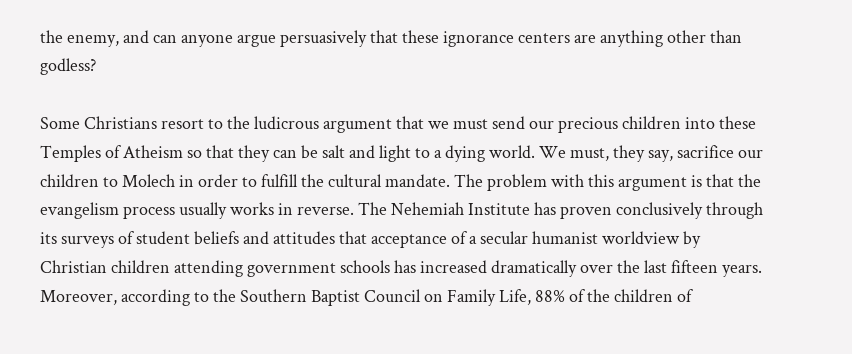the enemy, and can anyone argue persuasively that these ignorance centers are anything other than godless?

Some Christians resort to the ludicrous argument that we must send our precious children into these Temples of Atheism so that they can be salt and light to a dying world. We must, they say, sacrifice our children to Molech in order to fulfill the cultural mandate. The problem with this argument is that the evangelism process usually works in reverse. The Nehemiah Institute has proven conclusively through its surveys of student beliefs and attitudes that acceptance of a secular humanist worldview by Christian children attending government schools has increased dramatically over the last fifteen years. Moreover, according to the Southern Baptist Council on Family Life, 88% of the children of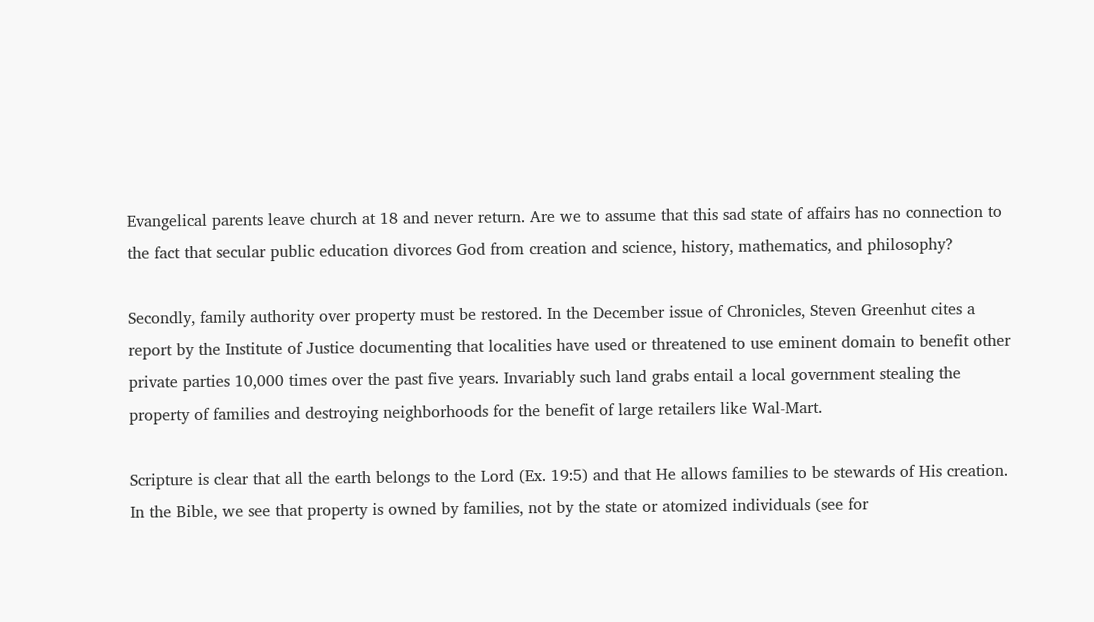Evangelical parents leave church at 18 and never return. Are we to assume that this sad state of affairs has no connection to the fact that secular public education divorces God from creation and science, history, mathematics, and philosophy?

Secondly, family authority over property must be restored. In the December issue of Chronicles, Steven Greenhut cites a report by the Institute of Justice documenting that localities have used or threatened to use eminent domain to benefit other private parties 10,000 times over the past five years. Invariably such land grabs entail a local government stealing the property of families and destroying neighborhoods for the benefit of large retailers like Wal-Mart.

Scripture is clear that all the earth belongs to the Lord (Ex. 19:5) and that He allows families to be stewards of His creation. In the Bible, we see that property is owned by families, not by the state or atomized individuals (see for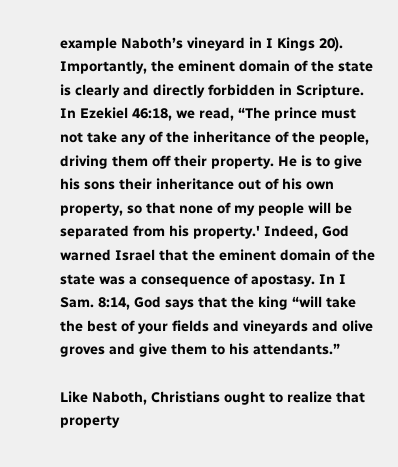example Naboth’s vineyard in I Kings 20). Importantly, the eminent domain of the state is clearly and directly forbidden in Scripture. In Ezekiel 46:18, we read, “The prince must not take any of the inheritance of the people, driving them off their property. He is to give his sons their inheritance out of his own property, so that none of my people will be separated from his property.' Indeed, God warned Israel that the eminent domain of the state was a consequence of apostasy. In I Sam. 8:14, God says that the king “will take the best of your fields and vineyards and olive groves and give them to his attendants.”

Like Naboth, Christians ought to realize that property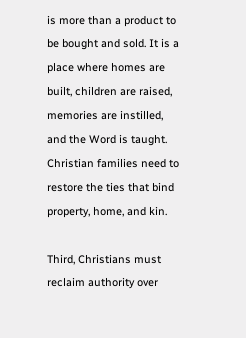is more than a product to be bought and sold. It is a place where homes are built, children are raised, memories are instilled, and the Word is taught. Christian families need to restore the ties that bind property, home, and kin.

Third, Christians must reclaim authority over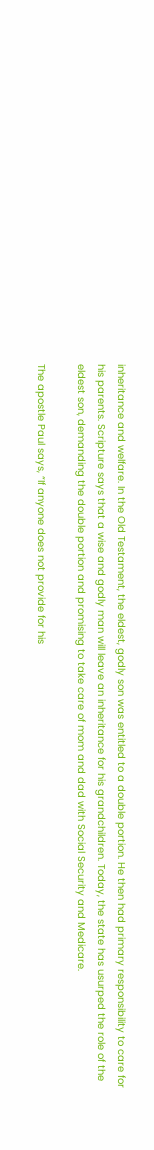inheritance and welfare. In the Old Testament, the eldest, godly son was entitled to a double portion. He then had primary responsibility to care for his parents. Scripture says that a wise and godly man will leave an inheritance for his grandchildren. Today, the state has usurped the role of the eldest son, demanding the double portion and promising to take care of mom and dad with Social Security and Medicare.

The apostle Paul says, “If anyone does not provide for his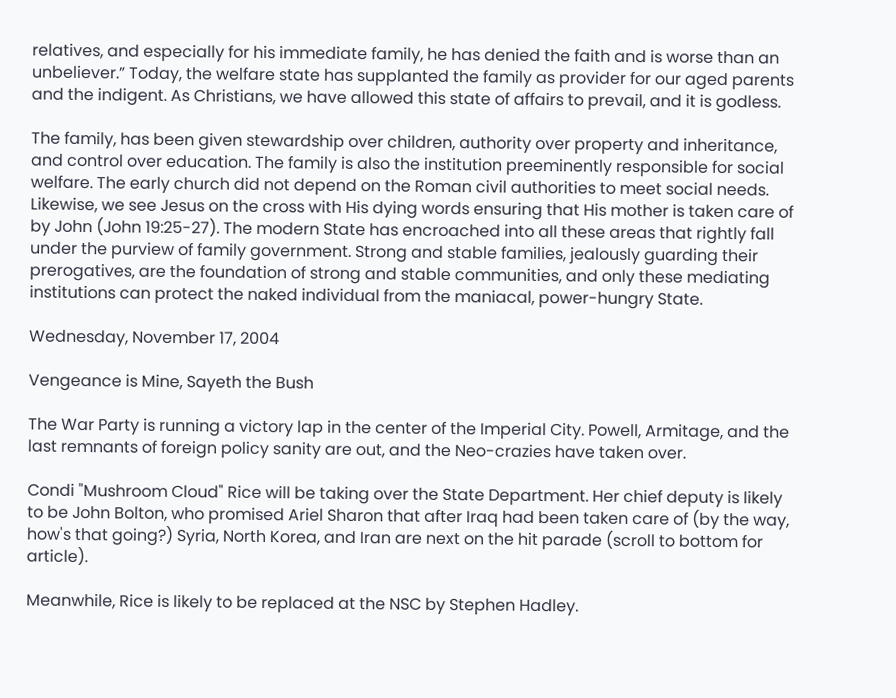relatives, and especially for his immediate family, he has denied the faith and is worse than an unbeliever.” Today, the welfare state has supplanted the family as provider for our aged parents and the indigent. As Christians, we have allowed this state of affairs to prevail, and it is godless.

The family, has been given stewardship over children, authority over property and inheritance, and control over education. The family is also the institution preeminently responsible for social welfare. The early church did not depend on the Roman civil authorities to meet social needs. Likewise, we see Jesus on the cross with His dying words ensuring that His mother is taken care of by John (John 19:25-27). The modern State has encroached into all these areas that rightly fall under the purview of family government. Strong and stable families, jealously guarding their prerogatives, are the foundation of strong and stable communities, and only these mediating institutions can protect the naked individual from the maniacal, power-hungry State.

Wednesday, November 17, 2004

Vengeance is Mine, Sayeth the Bush

The War Party is running a victory lap in the center of the Imperial City. Powell, Armitage, and the last remnants of foreign policy sanity are out, and the Neo-crazies have taken over.

Condi "Mushroom Cloud" Rice will be taking over the State Department. Her chief deputy is likely to be John Bolton, who promised Ariel Sharon that after Iraq had been taken care of (by the way, how's that going?) Syria, North Korea, and Iran are next on the hit parade (scroll to bottom for article).

Meanwhile, Rice is likely to be replaced at the NSC by Stephen Hadley.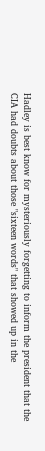Hadley is best know for mysteriously forgetting to inform the president that the CIA had doubts about those "sixteen words" that showed up in the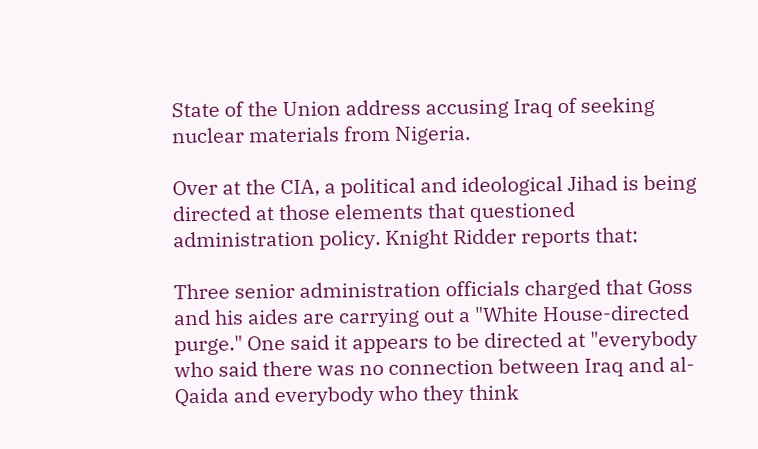State of the Union address accusing Iraq of seeking nuclear materials from Nigeria.

Over at the CIA, a political and ideological Jihad is being directed at those elements that questioned administration policy. Knight Ridder reports that:

Three senior administration officials charged that Goss and his aides are carrying out a "White House-directed purge." One said it appears to be directed at "everybody who said there was no connection between Iraq and al-Qaida and everybody who they think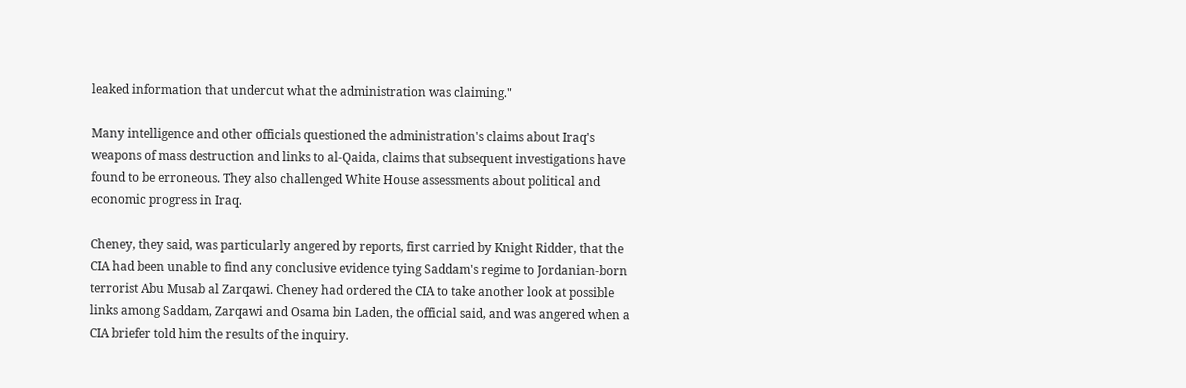leaked information that undercut what the administration was claiming."

Many intelligence and other officials questioned the administration's claims about Iraq's weapons of mass destruction and links to al-Qaida, claims that subsequent investigations have found to be erroneous. They also challenged White House assessments about political and economic progress in Iraq.

Cheney, they said, was particularly angered by reports, first carried by Knight Ridder, that the CIA had been unable to find any conclusive evidence tying Saddam's regime to Jordanian-born terrorist Abu Musab al Zarqawi. Cheney had ordered the CIA to take another look at possible links among Saddam, Zarqawi and Osama bin Laden, the official said, and was angered when a CIA briefer told him the results of the inquiry.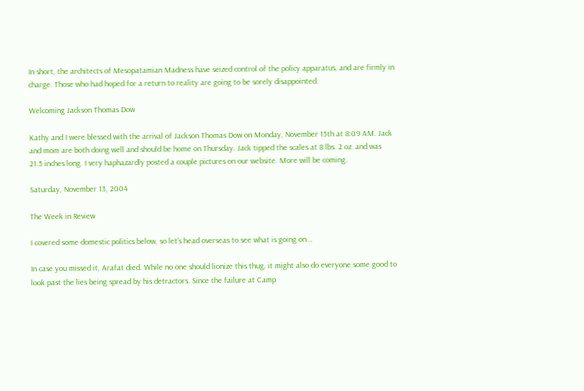In short, the architects of Mesopatamian Madness have seized control of the policy apparatus, and are firmly in charge. Those who had hoped for a return to reality are going to be sorely disappointed.

Welcoming Jackson Thomas Dow

Kathy and I were blessed with the arrival of Jackson Thomas Dow on Monday, November 15th at 8:09 AM. Jack and mom are both doing well and should be home on Thursday. Jack tipped the scales at 8 lbs. 2 oz. and was 21.5 inches long. I very haphazardly posted a couple pictures on our website. More will be coming.

Saturday, November 13, 2004

The Week in Review

I covered some domestic politics below, so let's head overseas to see what is going on...

In case you missed it, Arafat died. While no one should lionize this thug, it might also do everyone some good to look past the lies being spread by his detractors. Since the failure at Camp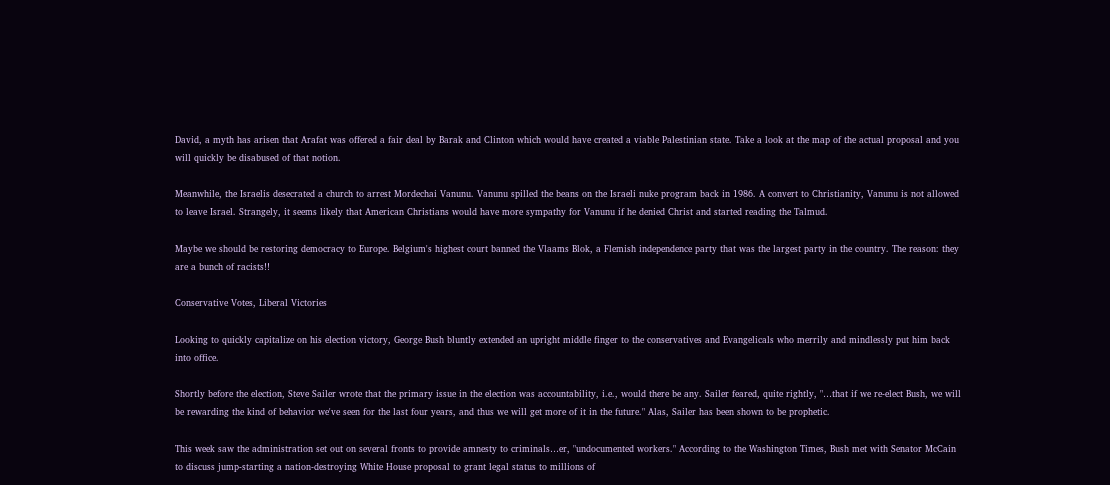David, a myth has arisen that Arafat was offered a fair deal by Barak and Clinton which would have created a viable Palestinian state. Take a look at the map of the actual proposal and you will quickly be disabused of that notion.

Meanwhile, the Israelis desecrated a church to arrest Mordechai Vanunu. Vanunu spilled the beans on the Israeli nuke program back in 1986. A convert to Christianity, Vanunu is not allowed to leave Israel. Strangely, it seems likely that American Christians would have more sympathy for Vanunu if he denied Christ and started reading the Talmud.

Maybe we should be restoring democracy to Europe. Belgium's highest court banned the Vlaams Blok, a Flemish independence party that was the largest party in the country. The reason: they are a bunch of racists!!

Conservative Votes, Liberal Victories

Looking to quickly capitalize on his election victory, George Bush bluntly extended an upright middle finger to the conservatives and Evangelicals who merrily and mindlessly put him back into office.

Shortly before the election, Steve Sailer wrote that the primary issue in the election was accountability, i.e., would there be any. Sailer feared, quite rightly, "…that if we re-elect Bush, we will be rewarding the kind of behavior we've seen for the last four years, and thus we will get more of it in the future." Alas, Sailer has been shown to be prophetic.

This week saw the administration set out on several fronts to provide amnesty to criminals…er, "undocumented workers." According to the Washington Times, Bush met with Senator McCain to discuss jump-starting a nation-destroying White House proposal to grant legal status to millions of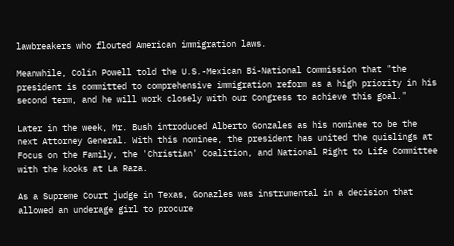lawbreakers who flouted American immigration laws.

Meanwhile, Colin Powell told the U.S.-Mexican Bi-National Commission that "the president is committed to comprehensive immigration reform as a high priority in his second term, and he will work closely with our Congress to achieve this goal."

Later in the week, Mr. Bush introduced Alberto Gonzales as his nominee to be the next Attorney General. With this nominee, the president has united the quislings at Focus on the Family, the 'Christian' Coalition, and National Right to Life Committee with the kooks at La Raza.

As a Supreme Court judge in Texas, Gonazles was instrumental in a decision that allowed an underage girl to procure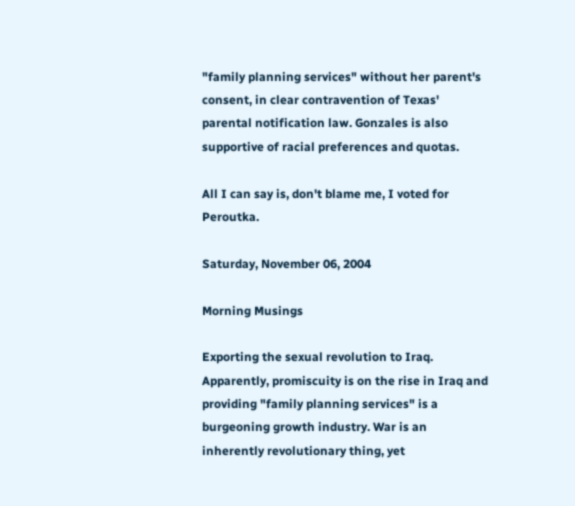"family planning services" without her parent's consent, in clear contravention of Texas' parental notification law. Gonzales is also supportive of racial preferences and quotas.

All I can say is, don't blame me, I voted for Peroutka.

Saturday, November 06, 2004

Morning Musings

Exporting the sexual revolution to Iraq. Apparently, promiscuity is on the rise in Iraq and providing "family planning services" is a burgeoning growth industry. War is an inherently revolutionary thing, yet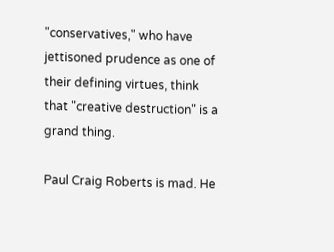"conservatives," who have jettisoned prudence as one of their defining virtues, think that "creative destruction" is a grand thing.

Paul Craig Roberts is mad. He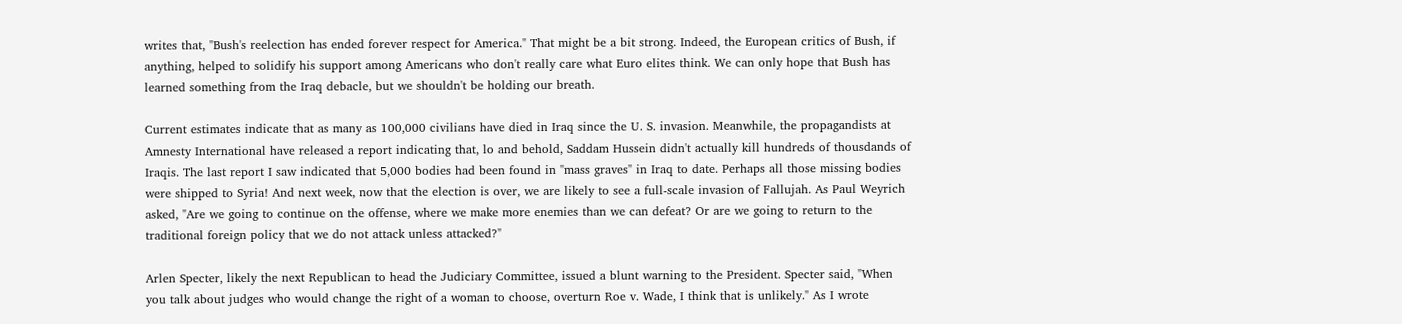writes that, "Bush's reelection has ended forever respect for America." That might be a bit strong. Indeed, the European critics of Bush, if anything, helped to solidify his support among Americans who don't really care what Euro elites think. We can only hope that Bush has learned something from the Iraq debacle, but we shouldn't be holding our breath.

Current estimates indicate that as many as 100,000 civilians have died in Iraq since the U. S. invasion. Meanwhile, the propagandists at Amnesty International have released a report indicating that, lo and behold, Saddam Hussein didn't actually kill hundreds of thousdands of Iraqis. The last report I saw indicated that 5,000 bodies had been found in "mass graves" in Iraq to date. Perhaps all those missing bodies were shipped to Syria! And next week, now that the election is over, we are likely to see a full-scale invasion of Fallujah. As Paul Weyrich asked, "Are we going to continue on the offense, where we make more enemies than we can defeat? Or are we going to return to the traditional foreign policy that we do not attack unless attacked?"

Arlen Specter, likely the next Republican to head the Judiciary Committee, issued a blunt warning to the President. Specter said, "When you talk about judges who would change the right of a woman to choose, overturn Roe v. Wade, I think that is unlikely." As I wrote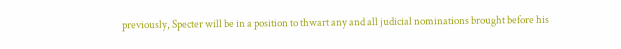previously, Specter will be in a position to thwart any and all judicial nominations brought before his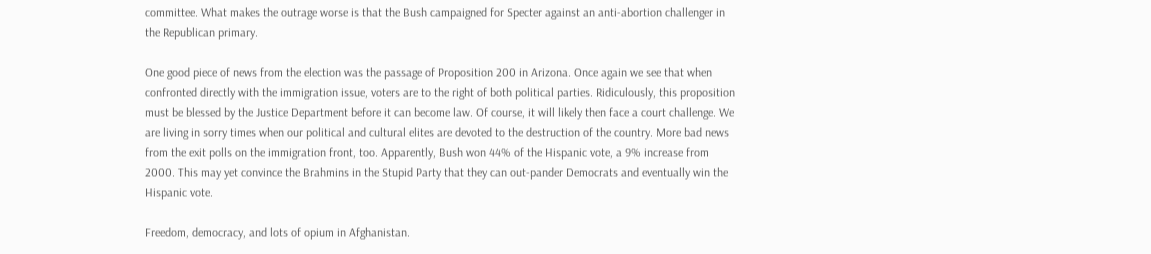committee. What makes the outrage worse is that the Bush campaigned for Specter against an anti-abortion challenger in the Republican primary.

One good piece of news from the election was the passage of Proposition 200 in Arizona. Once again we see that when confronted directly with the immigration issue, voters are to the right of both political parties. Ridiculously, this proposition must be blessed by the Justice Department before it can become law. Of course, it will likely then face a court challenge. We are living in sorry times when our political and cultural elites are devoted to the destruction of the country. More bad news from the exit polls on the immigration front, too. Apparently, Bush won 44% of the Hispanic vote, a 9% increase from 2000. This may yet convince the Brahmins in the Stupid Party that they can out-pander Democrats and eventually win the Hispanic vote.

Freedom, democracy, and lots of opium in Afghanistan.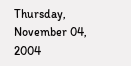Thursday, November 04, 2004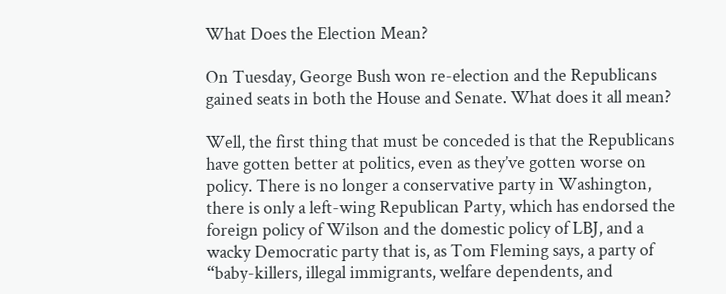What Does the Election Mean?

On Tuesday, George Bush won re-election and the Republicans gained seats in both the House and Senate. What does it all mean?

Well, the first thing that must be conceded is that the Republicans have gotten better at politics, even as they’ve gotten worse on policy. There is no longer a conservative party in Washington, there is only a left-wing Republican Party, which has endorsed the foreign policy of Wilson and the domestic policy of LBJ, and a wacky Democratic party that is, as Tom Fleming says, a party of “baby-killers, illegal immigrants, welfare dependents, and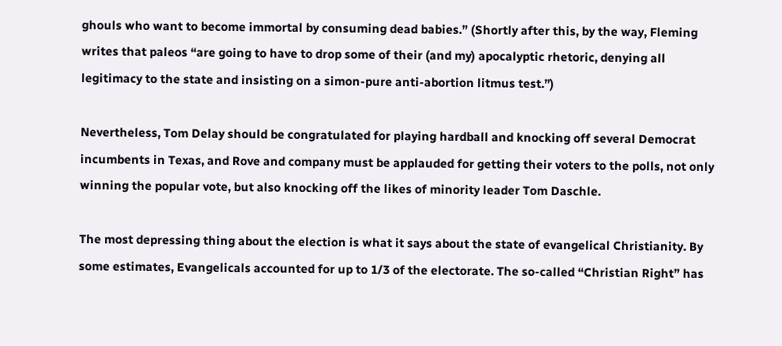ghouls who want to become immortal by consuming dead babies.” (Shortly after this, by the way, Fleming writes that paleos “are going to have to drop some of their (and my) apocalyptic rhetoric, denying all legitimacy to the state and insisting on a simon-pure anti-abortion litmus test.”)

Nevertheless, Tom Delay should be congratulated for playing hardball and knocking off several Democrat incumbents in Texas, and Rove and company must be applauded for getting their voters to the polls, not only winning the popular vote, but also knocking off the likes of minority leader Tom Daschle.

The most depressing thing about the election is what it says about the state of evangelical Christianity. By some estimates, Evangelicals accounted for up to 1/3 of the electorate. The so-called “Christian Right” has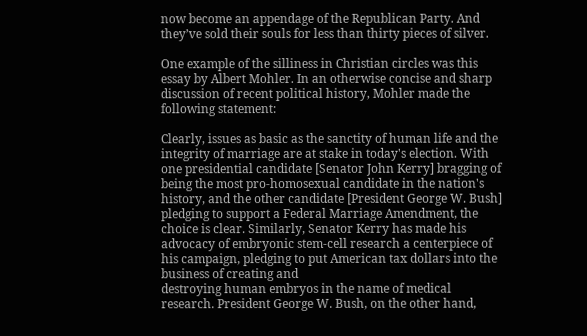now become an appendage of the Republican Party. And they’ve sold their souls for less than thirty pieces of silver.

One example of the silliness in Christian circles was this essay by Albert Mohler. In an otherwise concise and sharp discussion of recent political history, Mohler made the following statement:

Clearly, issues as basic as the sanctity of human life and the integrity of marriage are at stake in today's election. With one presidential candidate [Senator John Kerry] bragging of being the most pro-homosexual candidate in the nation's history, and the other candidate [President George W. Bush] pledging to support a Federal Marriage Amendment, the choice is clear. Similarly, Senator Kerry has made his advocacy of embryonic stem-cell research a centerpiece of his campaign, pledging to put American tax dollars into the business of creating and
destroying human embryos in the name of medical research. President George W. Bush, on the other hand,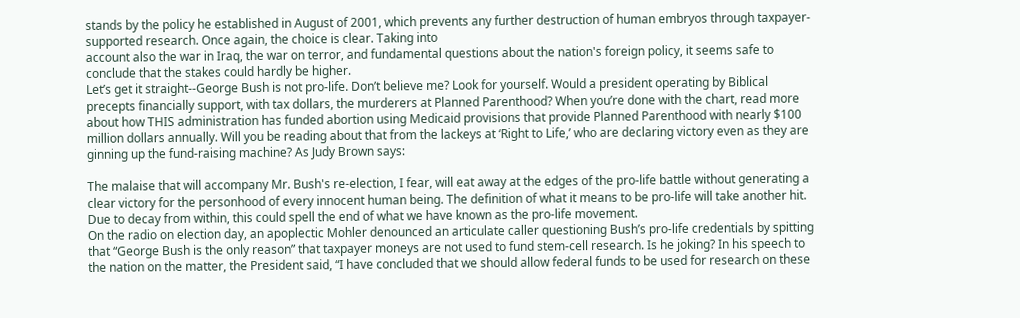stands by the policy he established in August of 2001, which prevents any further destruction of human embryos through taxpayer-supported research. Once again, the choice is clear. Taking into
account also the war in Iraq, the war on terror, and fundamental questions about the nation's foreign policy, it seems safe to conclude that the stakes could hardly be higher.
Let’s get it straight--George Bush is not pro-life. Don’t believe me? Look for yourself. Would a president operating by Biblical precepts financially support, with tax dollars, the murderers at Planned Parenthood? When you’re done with the chart, read more about how THIS administration has funded abortion using Medicaid provisions that provide Planned Parenthood with nearly $100 million dollars annually. Will you be reading about that from the lackeys at ‘Right to Life,’ who are declaring victory even as they are ginning up the fund-raising machine? As Judy Brown says:

The malaise that will accompany Mr. Bush's re-election, I fear, will eat away at the edges of the pro-life battle without generating a clear victory for the personhood of every innocent human being. The definition of what it means to be pro-life will take another hit. Due to decay from within, this could spell the end of what we have known as the pro-life movement.
On the radio on election day, an apoplectic Mohler denounced an articulate caller questioning Bush’s pro-life credentials by spitting that “George Bush is the only reason” that taxpayer moneys are not used to fund stem-cell research. Is he joking? In his speech to the nation on the matter, the President said, “I have concluded that we should allow federal funds to be used for research on these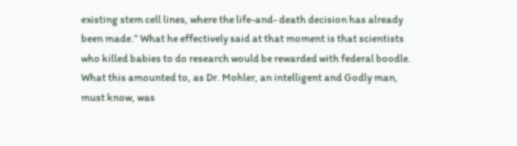existing stem cell lines, where the life-and- death decision has already been made.” What he effectively said at that moment is that scientists who killed babies to do research would be rewarded with federal boodle. What this amounted to, as Dr. Mohler, an intelligent and Godly man, must know, was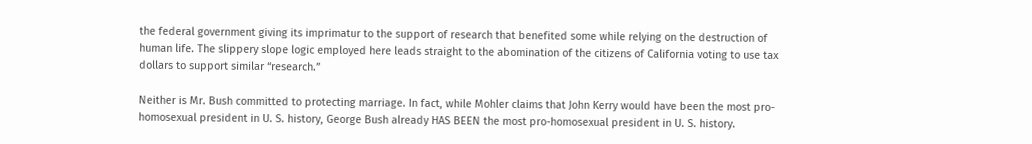the federal government giving its imprimatur to the support of research that benefited some while relying on the destruction of human life. The slippery slope logic employed here leads straight to the abomination of the citizens of California voting to use tax dollars to support similar “research.”

Neither is Mr. Bush committed to protecting marriage. In fact, while Mohler claims that John Kerry would have been the most pro-homosexual president in U. S. history, George Bush already HAS BEEN the most pro-homosexual president in U. S. history.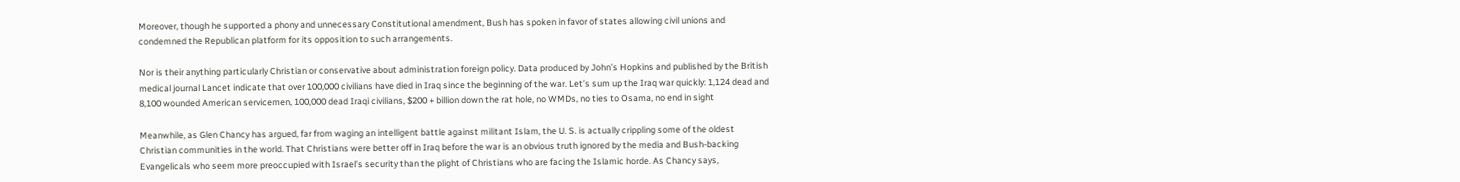Moreover, though he supported a phony and unnecessary Constitutional amendment, Bush has spoken in favor of states allowing civil unions and condemned the Republican platform for its opposition to such arrangements.

Nor is their anything particularly Christian or conservative about administration foreign policy. Data produced by John’s Hopkins and published by the British medical journal Lancet indicate that over 100,000 civilians have died in Iraq since the beginning of the war. Let’s sum up the Iraq war quickly: 1,124 dead and 8,100 wounded American servicemen, 100,000 dead Iraqi civilians, $200 + billion down the rat hole, no WMDs, no ties to Osama, no end in sight

Meanwhile, as Glen Chancy has argued, far from waging an intelligent battle against militant Islam, the U. S. is actually crippling some of the oldest Christian communities in the world. That Christians were better off in Iraq before the war is an obvious truth ignored by the media and Bush-backing Evangelicals who seem more preoccupied with Israel’s security than the plight of Christians who are facing the Islamic horde. As Chancy says,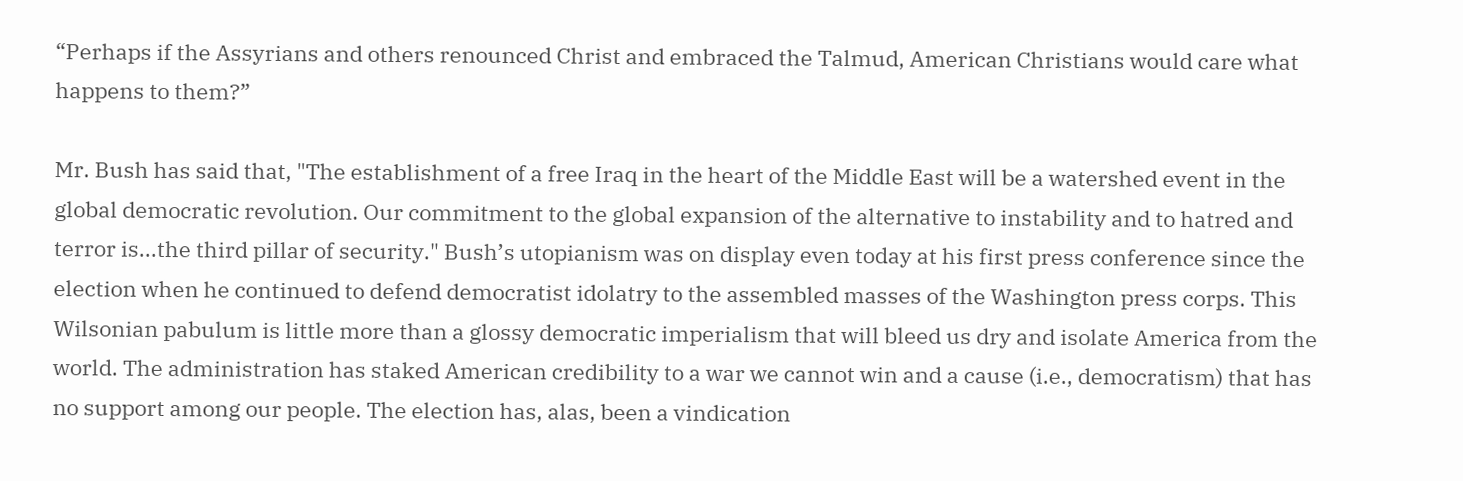“Perhaps if the Assyrians and others renounced Christ and embraced the Talmud, American Christians would care what happens to them?”

Mr. Bush has said that, "The establishment of a free Iraq in the heart of the Middle East will be a watershed event in the global democratic revolution. Our commitment to the global expansion of the alternative to instability and to hatred and terror is...the third pillar of security." Bush’s utopianism was on display even today at his first press conference since the election when he continued to defend democratist idolatry to the assembled masses of the Washington press corps. This Wilsonian pabulum is little more than a glossy democratic imperialism that will bleed us dry and isolate America from the world. The administration has staked American credibility to a war we cannot win and a cause (i.e., democratism) that has no support among our people. The election has, alas, been a vindication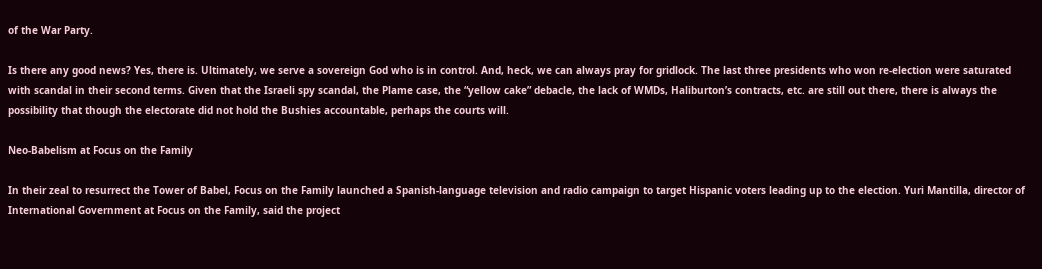of the War Party.

Is there any good news? Yes, there is. Ultimately, we serve a sovereign God who is in control. And, heck, we can always pray for gridlock. The last three presidents who won re-election were saturated with scandal in their second terms. Given that the Israeli spy scandal, the Plame case, the “yellow cake” debacle, the lack of WMDs, Haliburton’s contracts, etc. are still out there, there is always the possibility that though the electorate did not hold the Bushies accountable, perhaps the courts will.

Neo-Babelism at Focus on the Family

In their zeal to resurrect the Tower of Babel, Focus on the Family launched a Spanish-language television and radio campaign to target Hispanic voters leading up to the election. Yuri Mantilla, director of International Government at Focus on the Family, said the project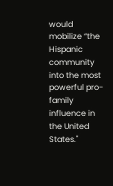would mobilize “the Hispanic community into the most powerful pro-family influence in the United States."